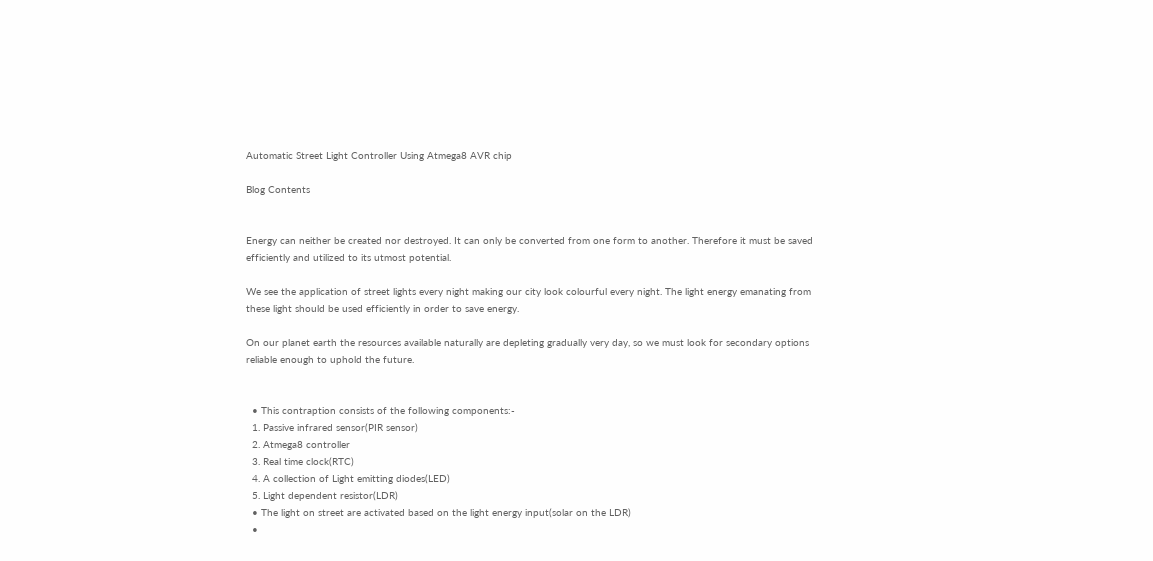Automatic Street Light Controller Using Atmega8 AVR chip

Blog Contents


Energy can neither be created nor destroyed. It can only be converted from one form to another. Therefore it must be saved efficiently and utilized to its utmost potential.

We see the application of street lights every night making our city look colourful every night. The light energy emanating from these light should be used efficiently in order to save energy.

On our planet earth the resources available naturally are depleting gradually very day, so we must look for secondary options reliable enough to uphold the future.


  • This contraption consists of the following components:-
  1. Passive infrared sensor(PIR sensor)
  2. Atmega8 controller
  3. Real time clock(RTC)
  4. A collection of Light emitting diodes(LED)
  5. Light dependent resistor(LDR)
  • The light on street are activated based on the light energy input(solar on the LDR)
  •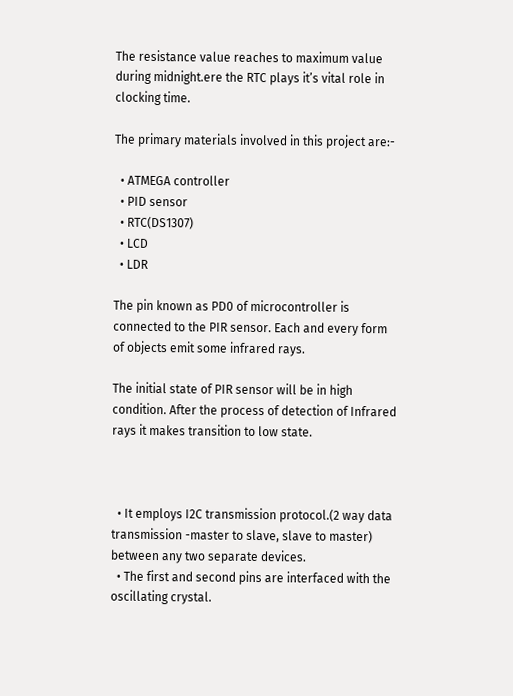The resistance value reaches to maximum value during midnight.ere the RTC plays it’s vital role in clocking time.

The primary materials involved in this project are:-

  • ATMEGA controller
  • PID sensor
  • RTC(DS1307)
  • LCD
  • LDR

The pin known as PD0 of microcontroller is connected to the PIR sensor. Each and every form of objects emit some infrared rays.

The initial state of PIR sensor will be in high condition. After the process of detection of Infrared rays it makes transition to low state.



  • It employs I2C transmission protocol.(2 way data transmission -master to slave, slave to master) between any two separate devices.
  • The first and second pins are interfaced with the oscillating crystal.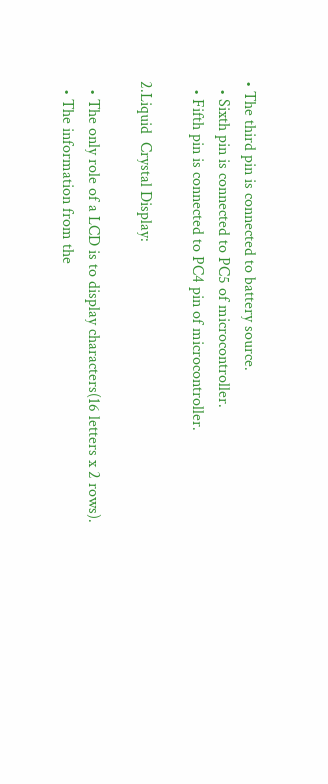• The third pin is connected to battery source.
  • Sixth pin is connected to PC5 of microcontroller.
  • Fifth pin is connected to PC4 pin of microcontroller.

2.Liquid  Crystal Display:

  • The only role of a LCD is to display characters(16 letters x 2 rows).
  • The information from the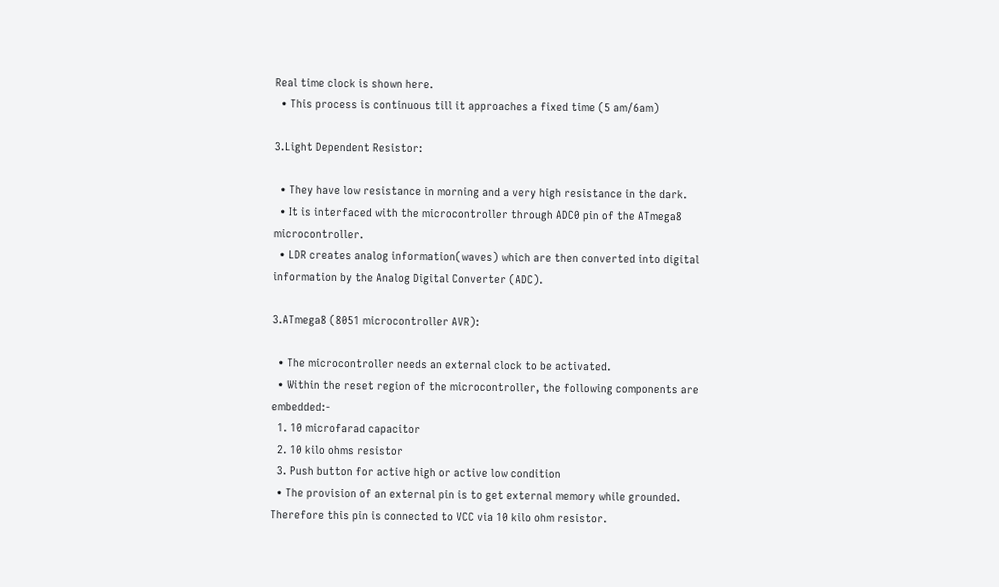Real time clock is shown here.
  • This process is continuous till it approaches a fixed time (5 am/6am)

3.Light Dependent Resistor:

  • They have low resistance in morning and a very high resistance in the dark.
  • It is interfaced with the microcontroller through ADC0 pin of the ATmega8 microcontroller.
  • LDR creates analog information(waves) which are then converted into digital information by the Analog Digital Converter (ADC).

3.ATmega8 (8051 microcontroller AVR):

  • The microcontroller needs an external clock to be activated.
  • Within the reset region of the microcontroller, the following components are embedded:-
  1. 10 microfarad capacitor
  2. 10 kilo ohms resistor
  3. Push button for active high or active low condition
  • The provision of an external pin is to get external memory while grounded. Therefore this pin is connected to VCC via 10 kilo ohm resistor.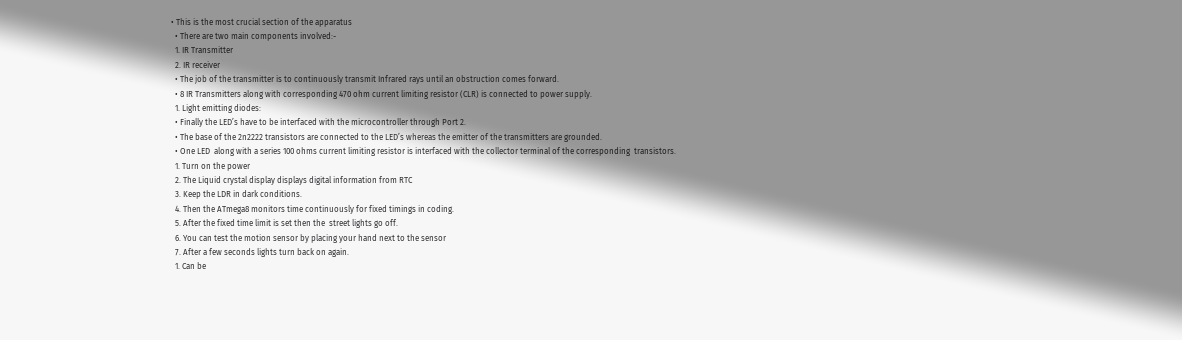• This is the most crucial section of the apparatus
  • There are two main components involved:-
  1. IR Transmitter
  2. IR receiver
  • The job of the transmitter is to continuously transmit Infrared rays until an obstruction comes forward.
  • 8 IR Transmitters along with corresponding 470 ohm current limiting resistor (CLR) is connected to power supply.
  1. Light emitting diodes:
  • Finally the LED’s have to be interfaced with the microcontroller through Port 2.
  • The base of the 2n2222 transistors are connected to the LED’s whereas the emitter of the transmitters are grounded.
  • One LED  along with a series 100 ohms current limiting resistor is interfaced with the collector terminal of the corresponding  transistors.
  1. Turn on the power
  2. The Liquid crystal display displays digital information from RTC
  3. Keep the LDR in dark conditions.
  4. Then the ATmega8 monitors time continuously for fixed timings in coding.
  5. After the fixed time limit is set then the  street lights go off.
  6. You can test the motion sensor by placing your hand next to the sensor
  7. After a few seconds lights turn back on again.
  1. Can be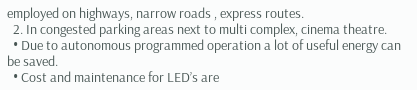employed on highways, narrow roads , express routes.
  2. In congested parking areas next to multi complex, cinema theatre.
  • Due to autonomous programmed operation a lot of useful energy can be saved.
  • Cost and maintenance for LED’s are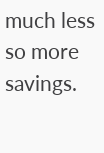much less so more savings.